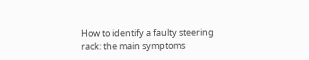How to identify a faulty steering rack: the main symptoms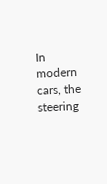In modern cars, the steering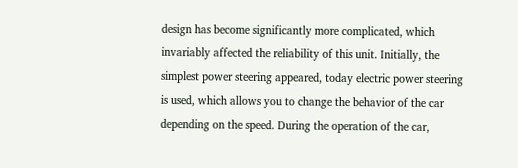design has become significantly more complicated, which invariably affected the reliability of this unit. Initially, the simplest power steering appeared, today electric power steering is used, which allows you to change the behavior of the car depending on the speed. During the operation of the car,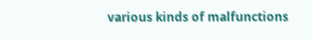various kinds of malfunctions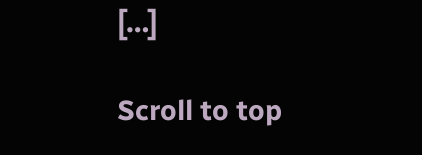[…]

Scroll to top